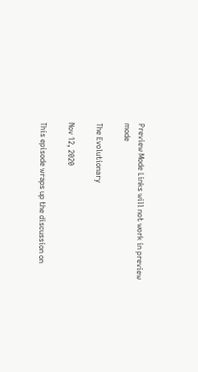Preview Mode Links will not work in preview mode

The Evolutionary

Nov 12, 2020

This episode wraps up the discussion on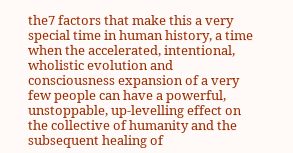the7 factors that make this a very special time in human history, a time when the accelerated, intentional, wholistic evolution and consciousness expansion of a very few people can have a powerful, unstoppable, up-levelling effect on the collective of humanity and the subsequent healing of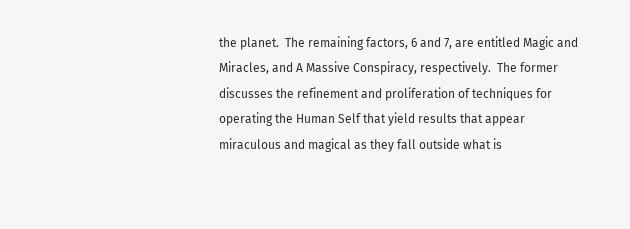the planet.  The remaining factors, 6 and 7, are entitled Magic and Miracles, and A Massive Conspiracy, respectively.  The former discusses the refinement and proliferation of techniques for operating the Human Self that yield results that appear miraculous and magical as they fall outside what is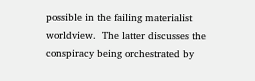possible in the failing materialist worldview.  The latter discusses the conspiracy being orchestrated by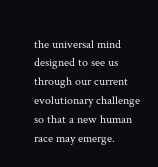the universal mind designed to see us through our current evolutionary challenge so that a new human race may emerge.